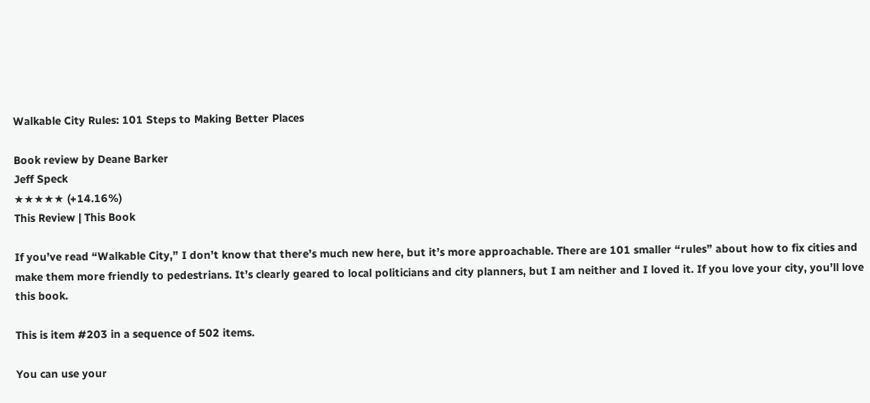Walkable City Rules: 101 Steps to Making Better Places

Book review by Deane Barker
Jeff Speck
★★★★★ (+14.16%)
This Review | This Book

If you’ve read “Walkable City,” I don’t know that there’s much new here, but it’s more approachable. There are 101 smaller “rules” about how to fix cities and make them more friendly to pedestrians. It’s clearly geared to local politicians and city planners, but I am neither and I loved it. If you love your city, you’ll love this book.

This is item #203 in a sequence of 502 items.

You can use your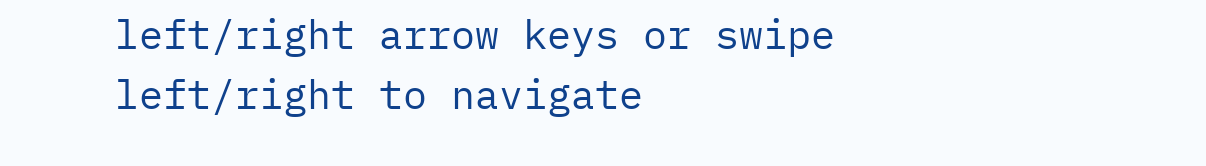left/right arrow keys or swipe left/right to navigate